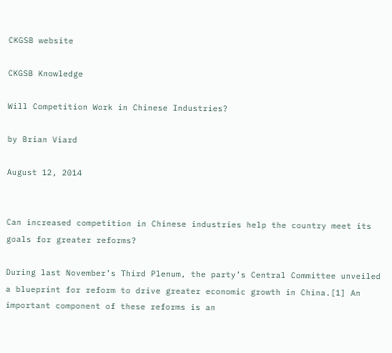CKGSB website

CKGSB Knowledge

Will Competition Work in Chinese Industries?

by Brian Viard

August 12, 2014


Can increased competition in Chinese industries help the country meet its goals for greater reforms?

During last November’s Third Plenum, the party’s Central Committee unveiled a blueprint for reform to drive greater economic growth in China.[1] An important component of these reforms is an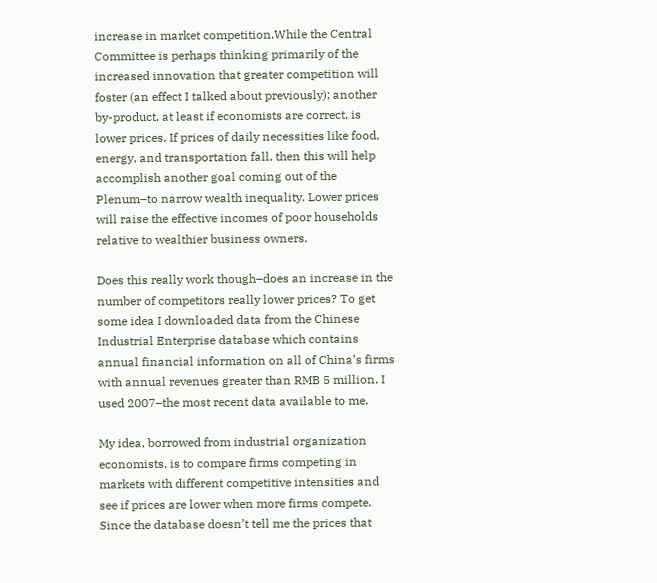increase in market competition.While the Central Committee is perhaps thinking primarily of the increased innovation that greater competition will foster (an effect I talked about previously); another by-product, at least if economists are correct, is lower prices. If prices of daily necessities like food, energy, and transportation fall, then this will help accomplish another goal coming out of the Plenum–to narrow wealth inequality. Lower prices will raise the effective incomes of poor households relative to wealthier business owners.

Does this really work though–does an increase in the number of competitors really lower prices? To get some idea I downloaded data from the Chinese Industrial Enterprise database which contains annual financial information on all of China’s firms with annual revenues greater than RMB 5 million. I used 2007–the most recent data available to me.

My idea, borrowed from industrial organization economists, is to compare firms competing in markets with different competitive intensities and see if prices are lower when more firms compete. Since the database doesn’t tell me the prices that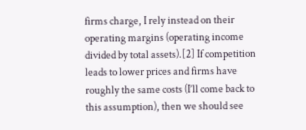firms charge, I rely instead on their operating margins (operating income divided by total assets).[2] If competition leads to lower prices and firms have roughly the same costs (I’ll come back to this assumption), then we should see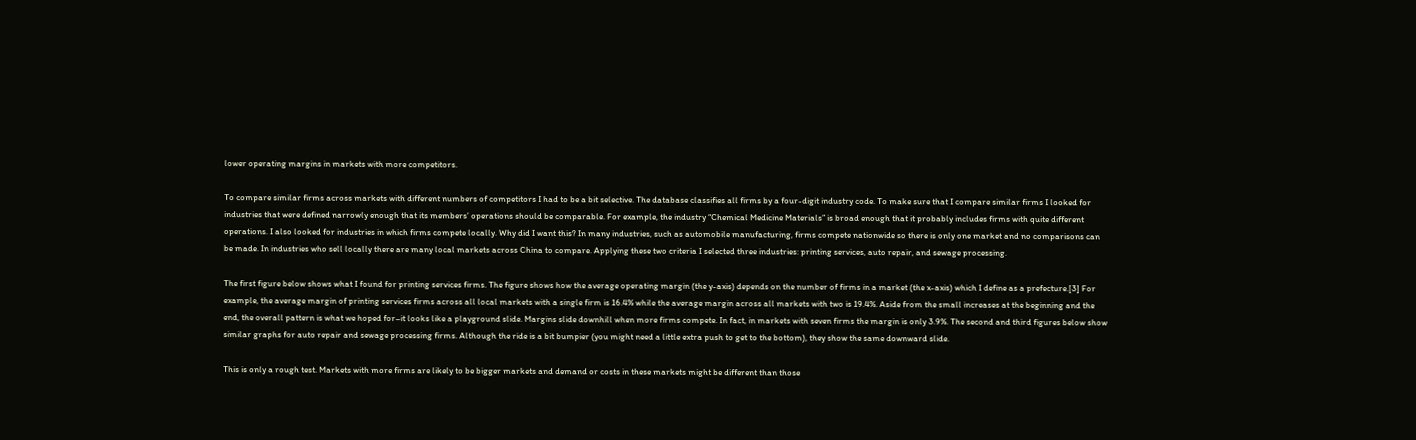lower operating margins in markets with more competitors.

To compare similar firms across markets with different numbers of competitors I had to be a bit selective. The database classifies all firms by a four-digit industry code. To make sure that I compare similar firms I looked for industries that were defined narrowly enough that its members’ operations should be comparable. For example, the industry “Chemical Medicine Materials” is broad enough that it probably includes firms with quite different operations. I also looked for industries in which firms compete locally. Why did I want this? In many industries, such as automobile manufacturing, firms compete nationwide so there is only one market and no comparisons can be made. In industries who sell locally there are many local markets across China to compare. Applying these two criteria I selected three industries: printing services, auto repair, and sewage processing.

The first figure below shows what I found for printing services firms. The figure shows how the average operating margin (the y-axis) depends on the number of firms in a market (the x-axis) which I define as a prefecture.[3] For example, the average margin of printing services firms across all local markets with a single firm is 16.4% while the average margin across all markets with two is 19.4%. Aside from the small increases at the beginning and the end, the overall pattern is what we hoped for–it looks like a playground slide. Margins slide downhill when more firms compete. In fact, in markets with seven firms the margin is only 3.9%. The second and third figures below show similar graphs for auto repair and sewage processing firms. Although the ride is a bit bumpier (you might need a little extra push to get to the bottom), they show the same downward slide.

This is only a rough test. Markets with more firms are likely to be bigger markets and demand or costs in these markets might be different than those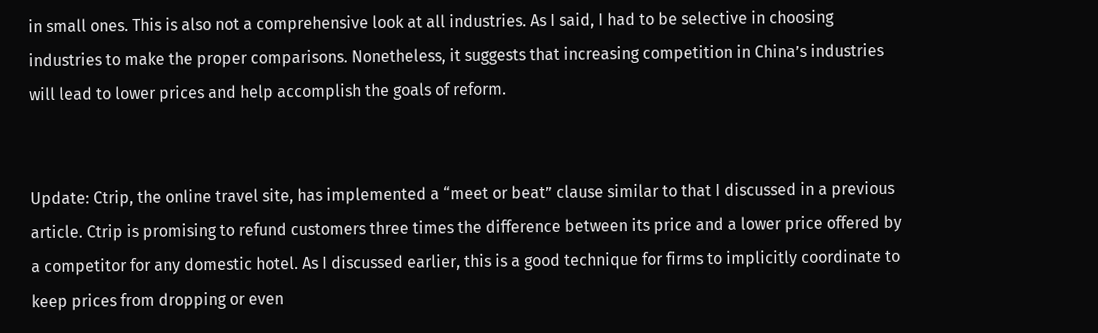in small ones. This is also not a comprehensive look at all industries. As I said, I had to be selective in choosing industries to make the proper comparisons. Nonetheless, it suggests that increasing competition in China’s industries will lead to lower prices and help accomplish the goals of reform.


Update: Ctrip, the online travel site, has implemented a “meet or beat” clause similar to that I discussed in a previous article. Ctrip is promising to refund customers three times the difference between its price and a lower price offered by a competitor for any domestic hotel. As I discussed earlier, this is a good technique for firms to implicitly coordinate to keep prices from dropping or even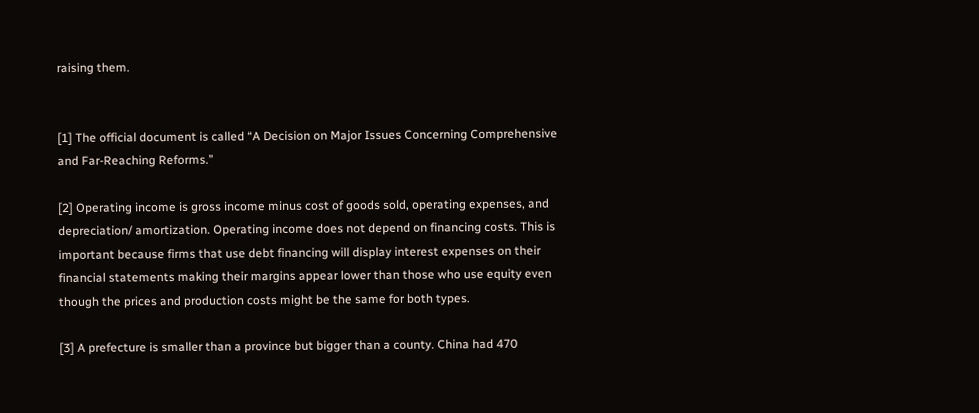raising them.


[1] The official document is called “A Decision on Major Issues Concerning Comprehensive and Far-Reaching Reforms.”

[2] Operating income is gross income minus cost of goods sold, operating expenses, and depreciation/ amortization. Operating income does not depend on financing costs. This is important because firms that use debt financing will display interest expenses on their financial statements making their margins appear lower than those who use equity even though the prices and production costs might be the same for both types.

[3] A prefecture is smaller than a province but bigger than a county. China had 470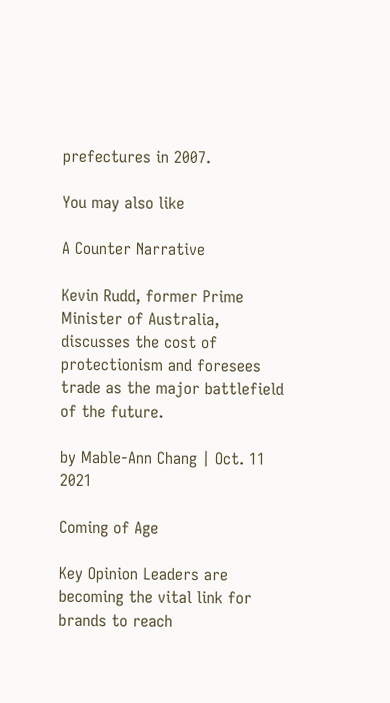prefectures in 2007.

You may also like

A Counter Narrative

Kevin Rudd, former Prime Minister of Australia, discusses the cost of protectionism and foresees trade as the major battlefield of the future.

by Mable-Ann Chang | Oct. 11 2021

Coming of Age

Key Opinion Leaders are becoming the vital link for brands to reach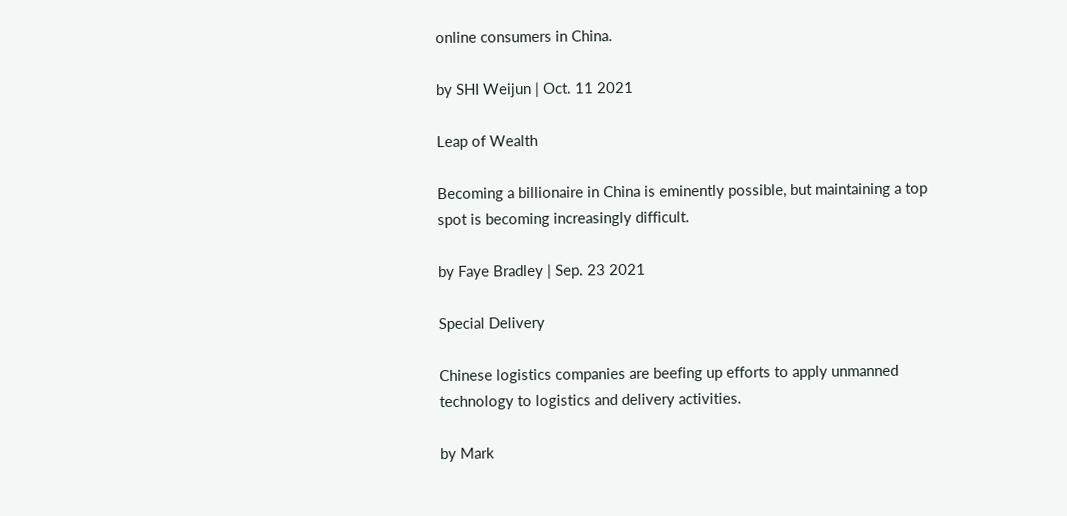online consumers in China.

by SHI Weijun | Oct. 11 2021

Leap of Wealth

Becoming a billionaire in China is eminently possible, but maintaining a top spot is becoming increasingly difficult.

by Faye Bradley | Sep. 23 2021

Special Delivery

Chinese logistics companies are beefing up efforts to apply unmanned technology to logistics and delivery activities.

by Mark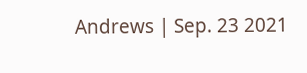Andrews | Sep. 23 2021